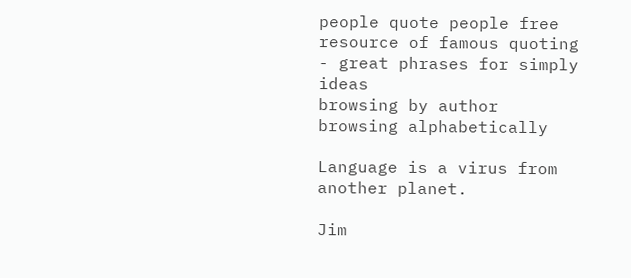people quote people free resource of famous quoting - great phrases for simply ideas
browsing by author
browsing alphabetically

Language is a virus from another planet.

Jim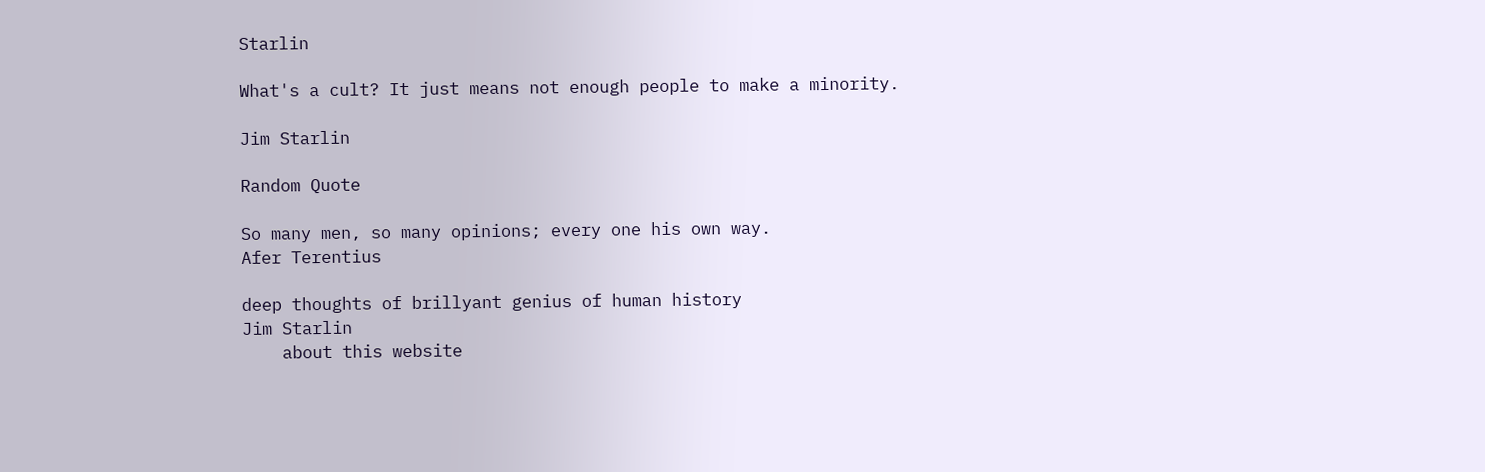Starlin

What's a cult? It just means not enough people to make a minority.

Jim Starlin

Random Quote

So many men, so many opinions; every one his own way.
Afer Terentius

deep thoughts of brillyant genius of human history
Jim Starlin
    about this website